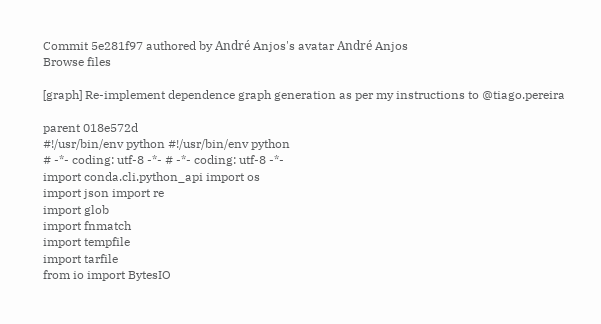Commit 5e281f97 authored by André Anjos's avatar André Anjos
Browse files

[graph] Re-implement dependence graph generation as per my instructions to @tiago.pereira

parent 018e572d
#!/usr/bin/env python #!/usr/bin/env python
# -*- coding: utf-8 -*- # -*- coding: utf-8 -*-
import conda.cli.python_api import os
import json import re
import glob
import fnmatch
import tempfile
import tarfile
from io import BytesIO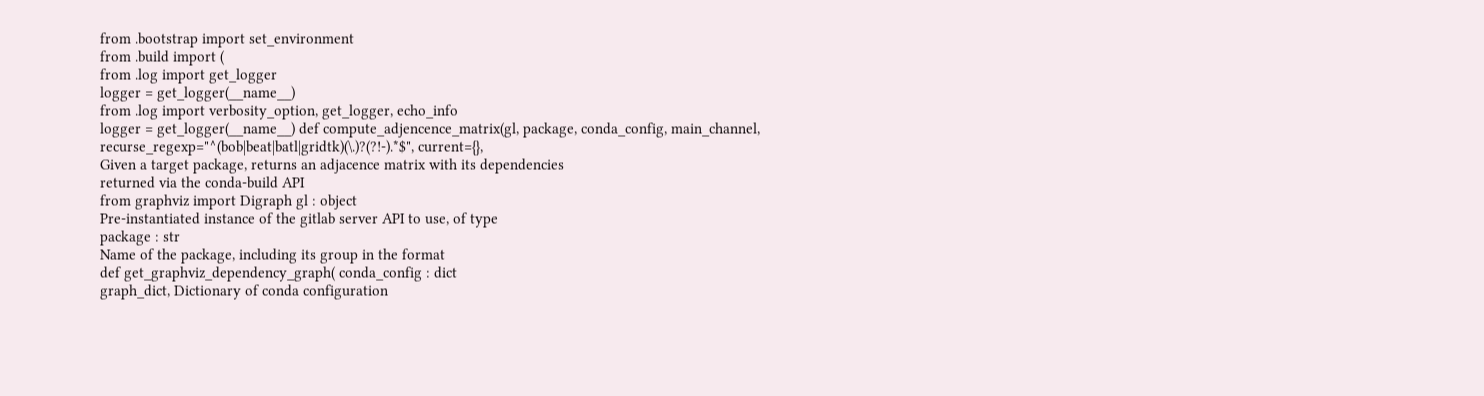from .bootstrap import set_environment
from .build import (
from .log import get_logger
logger = get_logger(__name__)
from .log import verbosity_option, get_logger, echo_info
logger = get_logger(__name__) def compute_adjencence_matrix(gl, package, conda_config, main_channel,
recurse_regexp="^(bob|beat|batl|gridtk)(\.)?(?!-).*$", current={},
Given a target package, returns an adjacence matrix with its dependencies
returned via the conda-build API
from graphviz import Digraph gl : object
Pre-instantiated instance of the gitlab server API to use, of type
package : str
Name of the package, including its group in the format
def get_graphviz_dependency_graph( conda_config : dict
graph_dict, Dictionary of conda configuration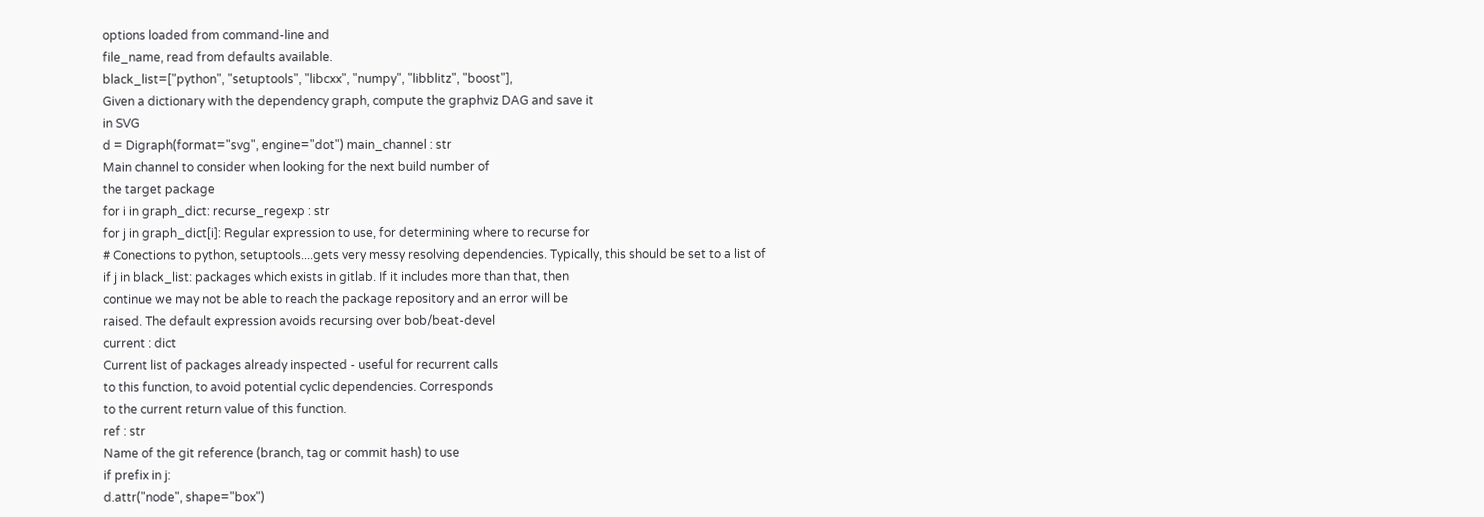options loaded from command-line and
file_name, read from defaults available.
black_list=["python", "setuptools", "libcxx", "numpy", "libblitz", "boost"],
Given a dictionary with the dependency graph, compute the graphviz DAG and save it
in SVG
d = Digraph(format="svg", engine="dot") main_channel : str
Main channel to consider when looking for the next build number of
the target package
for i in graph_dict: recurse_regexp : str
for j in graph_dict[i]: Regular expression to use, for determining where to recurse for
# Conections to python, setuptools....gets very messy resolving dependencies. Typically, this should be set to a list of
if j in black_list: packages which exists in gitlab. If it includes more than that, then
continue we may not be able to reach the package repository and an error will be
raised. The default expression avoids recursing over bob/beat-devel
current : dict
Current list of packages already inspected - useful for recurrent calls
to this function, to avoid potential cyclic dependencies. Corresponds
to the current return value of this function.
ref : str
Name of the git reference (branch, tag or commit hash) to use
if prefix in j:
d.attr("node", shape="box")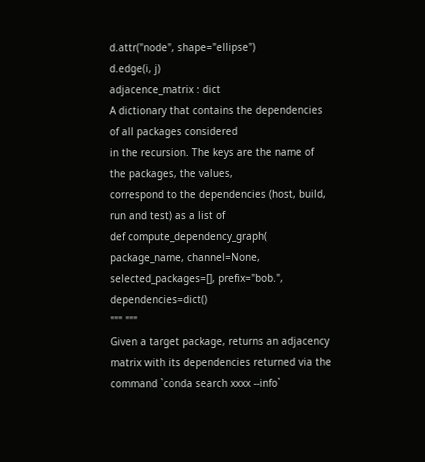d.attr("node", shape="ellipse")
d.edge(i, j)
adjacence_matrix : dict
A dictionary that contains the dependencies of all packages considered
in the recursion. The keys are the name of the packages, the values,
correspond to the dependencies (host, build, run and test) as a list of
def compute_dependency_graph(
package_name, channel=None, selected_packages=[], prefix="bob.", dependencies=dict()
""" """
Given a target package, returns an adjacency matrix with its dependencies returned via the command `conda search xxxx --info`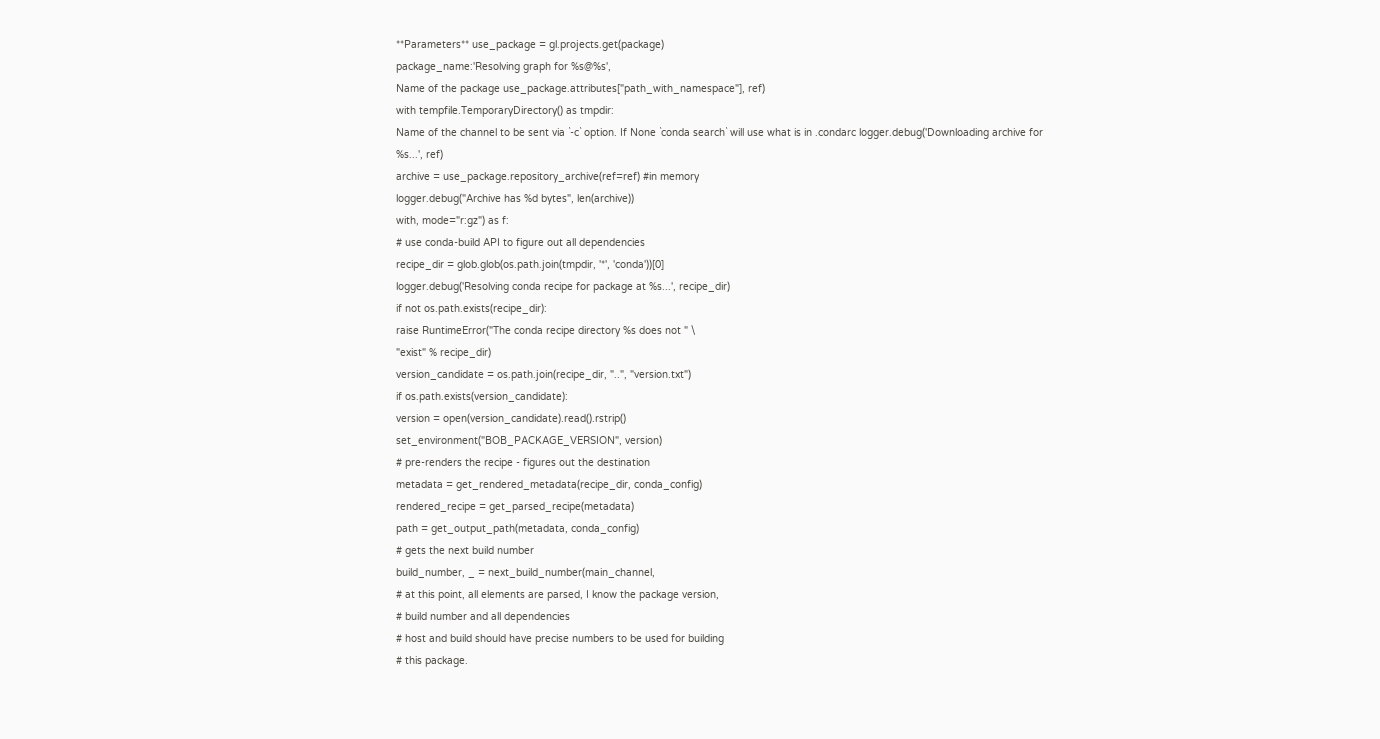**Parameters** use_package = gl.projects.get(package)
package_name:'Resolving graph for %s@%s',
Name of the package use_package.attributes["path_with_namespace"], ref)
with tempfile.TemporaryDirectory() as tmpdir:
Name of the channel to be sent via `-c` option. If None `conda search` will use what is in .condarc logger.debug('Downloading archive for %s...', ref)
archive = use_package.repository_archive(ref=ref) #in memory
logger.debug("Archive has %d bytes", len(archive))
with, mode="r:gz") as f:
# use conda-build API to figure out all dependencies
recipe_dir = glob.glob(os.path.join(tmpdir, '*', 'conda'))[0]
logger.debug('Resolving conda recipe for package at %s...', recipe_dir)
if not os.path.exists(recipe_dir):
raise RuntimeError("The conda recipe directory %s does not " \
"exist" % recipe_dir)
version_candidate = os.path.join(recipe_dir, "..", "version.txt")
if os.path.exists(version_candidate):
version = open(version_candidate).read().rstrip()
set_environment("BOB_PACKAGE_VERSION", version)
# pre-renders the recipe - figures out the destination
metadata = get_rendered_metadata(recipe_dir, conda_config)
rendered_recipe = get_parsed_recipe(metadata)
path = get_output_path(metadata, conda_config)
# gets the next build number
build_number, _ = next_build_number(main_channel,
# at this point, all elements are parsed, I know the package version,
# build number and all dependencies
# host and build should have precise numbers to be used for building
# this package.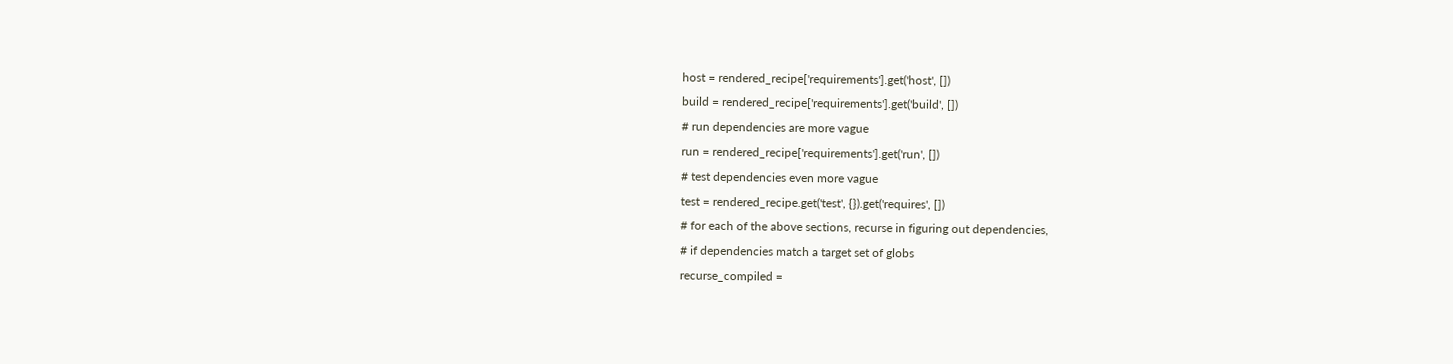host = rendered_recipe['requirements'].get('host', [])
build = rendered_recipe['requirements'].get('build', [])
# run dependencies are more vague
run = rendered_recipe['requirements'].get('run', [])
# test dependencies even more vague
test = rendered_recipe.get('test', {}).get('requires', [])
# for each of the above sections, recurse in figuring out dependencies,
# if dependencies match a target set of globs
recurse_compiled =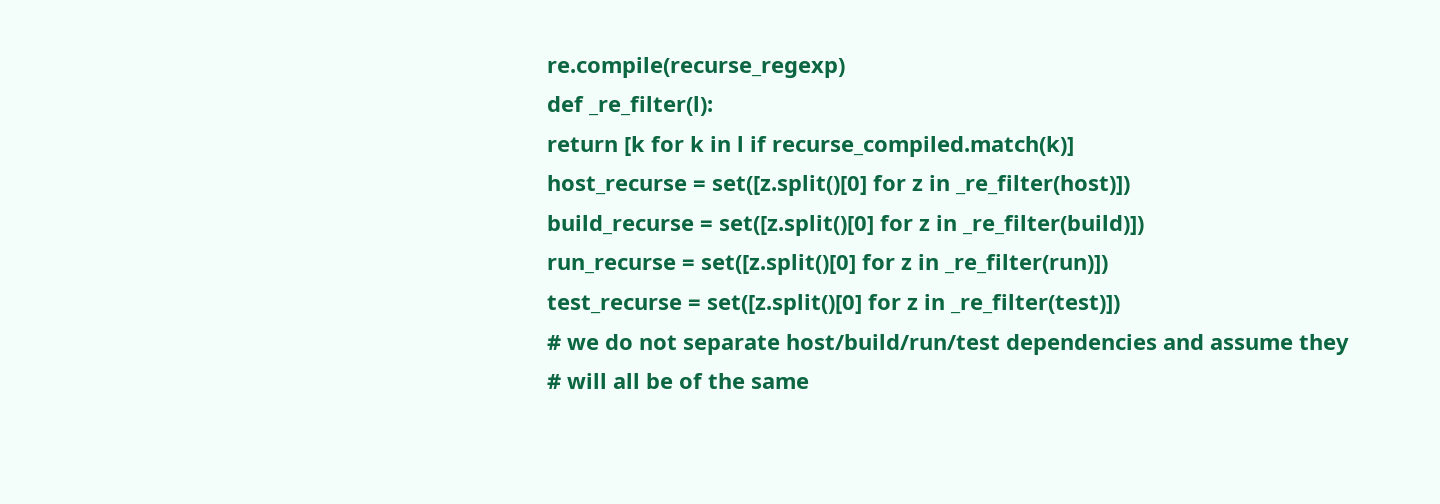re.compile(recurse_regexp)
def _re_filter(l):
return [k for k in l if recurse_compiled.match(k)]
host_recurse = set([z.split()[0] for z in _re_filter(host)])
build_recurse = set([z.split()[0] for z in _re_filter(build)])
run_recurse = set([z.split()[0] for z in _re_filter(run)])
test_recurse = set([z.split()[0] for z in _re_filter(test)])
# we do not separate host/build/run/test dependencies and assume they
# will all be of the same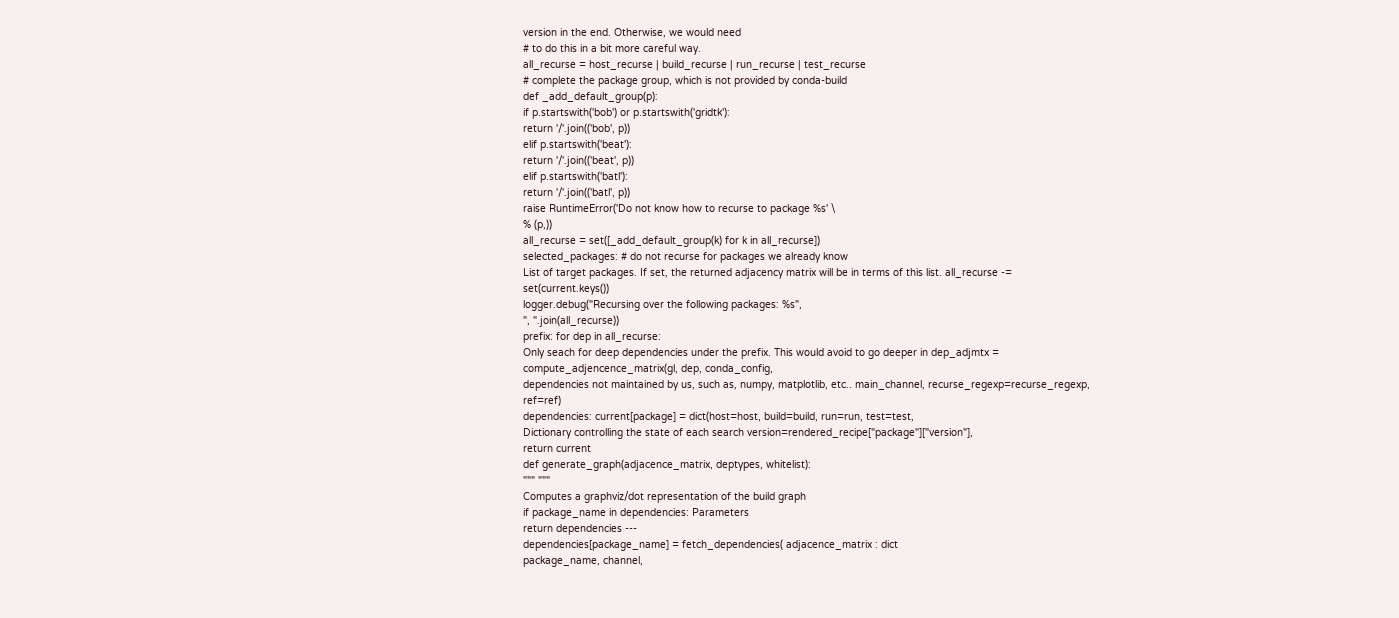version in the end. Otherwise, we would need
# to do this in a bit more careful way.
all_recurse = host_recurse | build_recurse | run_recurse | test_recurse
# complete the package group, which is not provided by conda-build
def _add_default_group(p):
if p.startswith('bob') or p.startswith('gridtk'):
return '/'.join(('bob', p))
elif p.startswith('beat'):
return '/'.join(('beat', p))
elif p.startswith('batl'):
return '/'.join(('batl', p))
raise RuntimeError('Do not know how to recurse to package %s' \
% (p,))
all_recurse = set([_add_default_group(k) for k in all_recurse])
selected_packages: # do not recurse for packages we already know
List of target packages. If set, the returned adjacency matrix will be in terms of this list. all_recurse -= set(current.keys())
logger.debug("Recursing over the following packages: %s",
", ".join(all_recurse))
prefix: for dep in all_recurse:
Only seach for deep dependencies under the prefix. This would avoid to go deeper in dep_adjmtx = compute_adjencence_matrix(gl, dep, conda_config,
dependencies not maintained by us, such as, numpy, matplotlib, etc.. main_channel, recurse_regexp=recurse_regexp, ref=ref)
dependencies: current[package] = dict(host=host, build=build, run=run, test=test,
Dictionary controlling the state of each search version=rendered_recipe["package"]["version"],
return current
def generate_graph(adjacence_matrix, deptypes, whitelist):
""" """
Computes a graphviz/dot representation of the build graph
if package_name in dependencies: Parameters
return dependencies ---
dependencies[package_name] = fetch_dependencies( adjacence_matrix : dict
package_name, channel,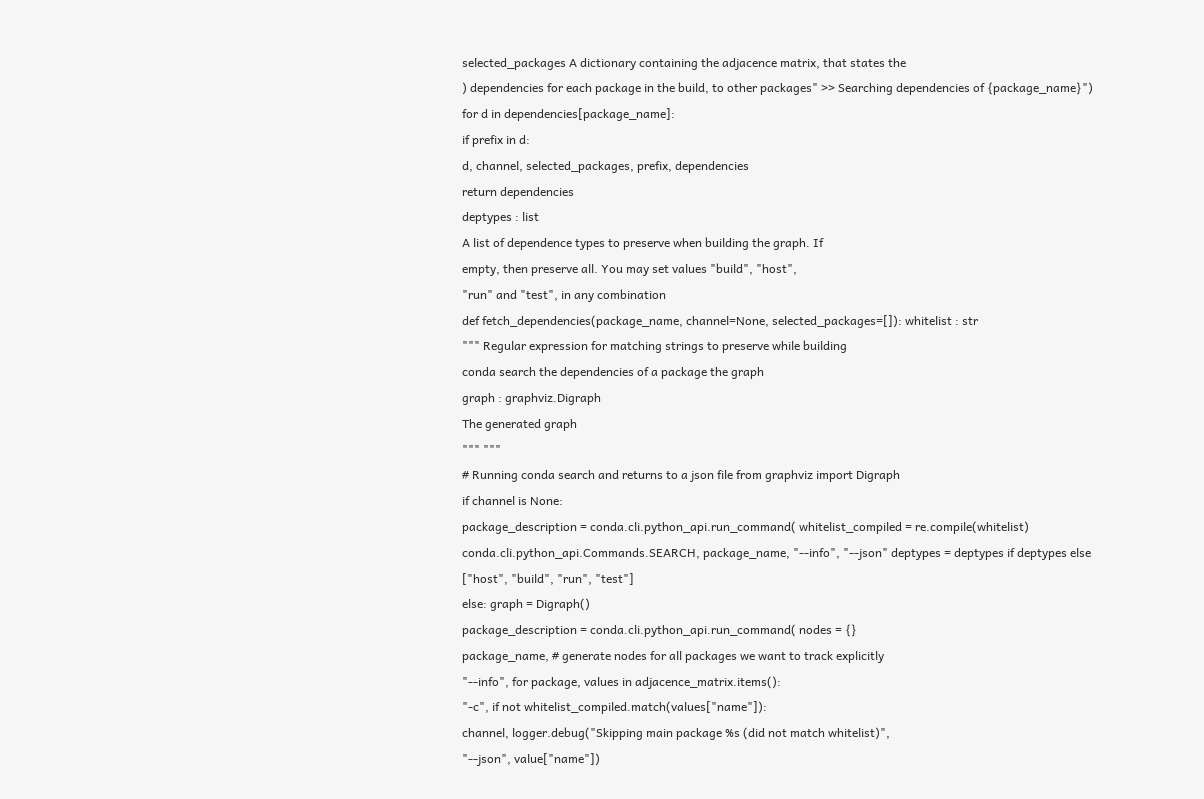selected_packages A dictionary containing the adjacence matrix, that states the
) dependencies for each package in the build, to other packages" >> Searching dependencies of {package_name}")
for d in dependencies[package_name]:
if prefix in d:
d, channel, selected_packages, prefix, dependencies
return dependencies
deptypes : list
A list of dependence types to preserve when building the graph. If
empty, then preserve all. You may set values "build", "host",
"run" and "test", in any combination
def fetch_dependencies(package_name, channel=None, selected_packages=[]): whitelist : str
""" Regular expression for matching strings to preserve while building
conda search the dependencies of a package the graph
graph : graphviz.Digraph
The generated graph
""" """
# Running conda search and returns to a json file from graphviz import Digraph
if channel is None:
package_description = conda.cli.python_api.run_command( whitelist_compiled = re.compile(whitelist)
conda.cli.python_api.Commands.SEARCH, package_name, "--info", "--json" deptypes = deptypes if deptypes else ["host", "build", "run", "test"]
else: graph = Digraph()
package_description = conda.cli.python_api.run_command( nodes = {}
package_name, # generate nodes for all packages we want to track explicitly
"--info", for package, values in adjacence_matrix.items():
"-c", if not whitelist_compiled.match(values["name"]):
channel, logger.debug("Skipping main package %s (did not match whitelist)",
"--json", value["name"])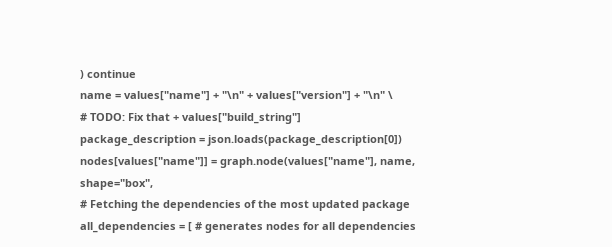) continue
name = values["name"] + "\n" + values["version"] + "\n" \
# TODO: Fix that + values["build_string"]
package_description = json.loads(package_description[0]) nodes[values["name"]] = graph.node(values["name"], name, shape="box",
# Fetching the dependencies of the most updated package
all_dependencies = [ # generates nodes for all dependencies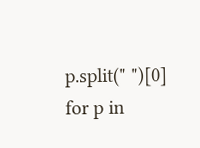p.split(" ")[0] for p in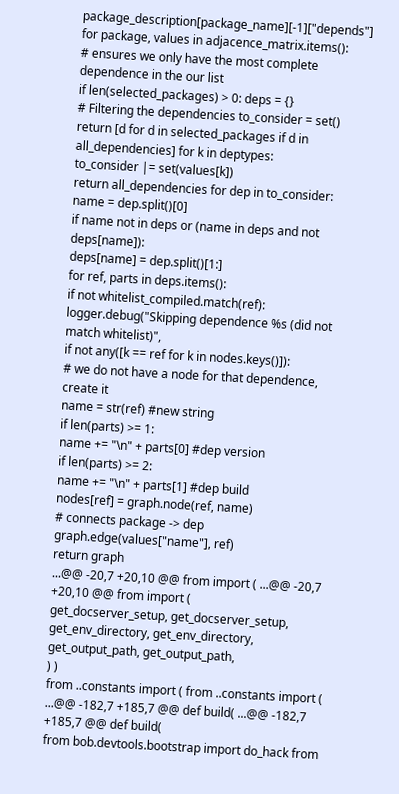package_description[package_name][-1]["depends"] for package, values in adjacence_matrix.items():
# ensures we only have the most complete dependence in the our list
if len(selected_packages) > 0: deps = {}
# Filtering the dependencies to_consider = set()
return [d for d in selected_packages if d in all_dependencies] for k in deptypes:
to_consider |= set(values[k])
return all_dependencies for dep in to_consider:
name = dep.split()[0]
if name not in deps or (name in deps and not deps[name]):
deps[name] = dep.split()[1:]
for ref, parts in deps.items():
if not whitelist_compiled.match(ref):
logger.debug("Skipping dependence %s (did not match whitelist)",
if not any([k == ref for k in nodes.keys()]):
# we do not have a node for that dependence, create it
name = str(ref) #new string
if len(parts) >= 1:
name += "\n" + parts[0] #dep version
if len(parts) >= 2:
name += "\n" + parts[1] #dep build
nodes[ref] = graph.node(ref, name)
# connects package -> dep
graph.edge(values["name"], ref)
return graph
...@@ -20,7 +20,10 @@ from import ( ...@@ -20,7 +20,10 @@ from import (
get_docserver_setup, get_docserver_setup,
get_env_directory, get_env_directory,
get_output_path, get_output_path,
) )
from ..constants import ( from ..constants import (
...@@ -182,7 +185,7 @@ def build( ...@@ -182,7 +185,7 @@ def build(
from bob.devtools.bootstrap import do_hack from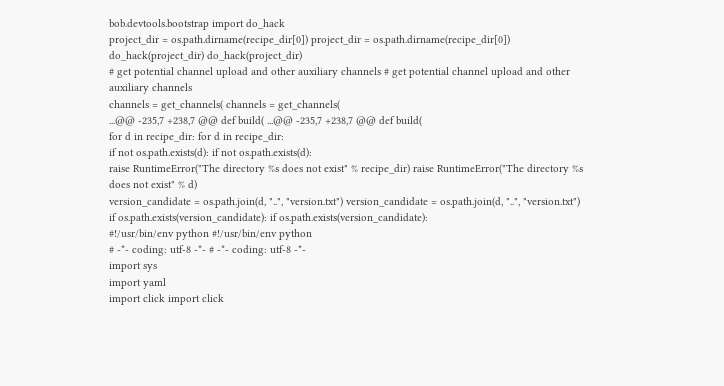bob.devtools.bootstrap import do_hack
project_dir = os.path.dirname(recipe_dir[0]) project_dir = os.path.dirname(recipe_dir[0])
do_hack(project_dir) do_hack(project_dir)
# get potential channel upload and other auxiliary channels # get potential channel upload and other auxiliary channels
channels = get_channels( channels = get_channels(
...@@ -235,7 +238,7 @@ def build( ...@@ -235,7 +238,7 @@ def build(
for d in recipe_dir: for d in recipe_dir:
if not os.path.exists(d): if not os.path.exists(d):
raise RuntimeError("The directory %s does not exist" % recipe_dir) raise RuntimeError("The directory %s does not exist" % d)
version_candidate = os.path.join(d, "..", "version.txt") version_candidate = os.path.join(d, "..", "version.txt")
if os.path.exists(version_candidate): if os.path.exists(version_candidate):
#!/usr/bin/env python #!/usr/bin/env python
# -*- coding: utf-8 -*- # -*- coding: utf-8 -*-
import sys
import yaml
import click import click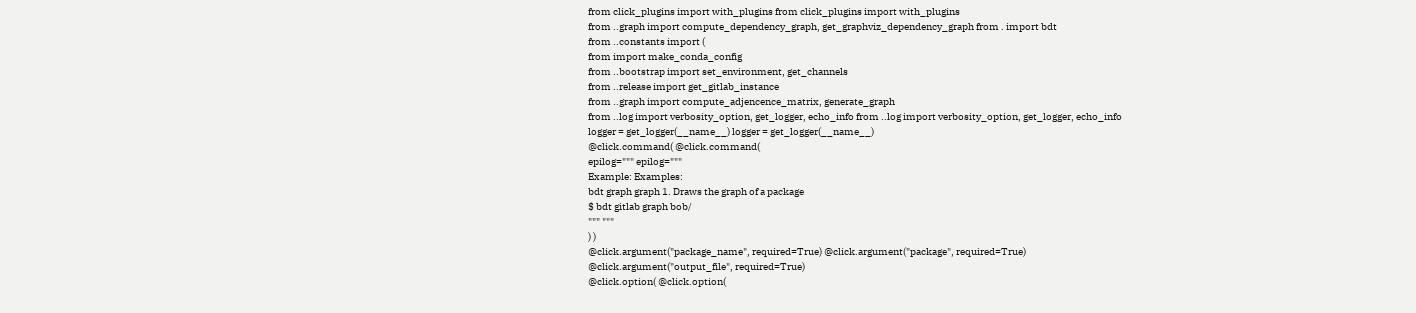from click_plugins import with_plugins from click_plugins import with_plugins
from ..graph import compute_dependency_graph, get_graphviz_dependency_graph from . import bdt
from ..constants import (
from import make_conda_config
from ..bootstrap import set_environment, get_channels
from ..release import get_gitlab_instance
from ..graph import compute_adjencence_matrix, generate_graph
from ..log import verbosity_option, get_logger, echo_info from ..log import verbosity_option, get_logger, echo_info
logger = get_logger(__name__) logger = get_logger(__name__)
@click.command( @click.command(
epilog=""" epilog="""
Example: Examples:
bdt graph graph 1. Draws the graph of a package
$ bdt gitlab graph bob/
""" """
) )
@click.argument("package_name", required=True) @click.argument("package", required=True)
@click.argument("output_file", required=True)
@click.option( @click.option(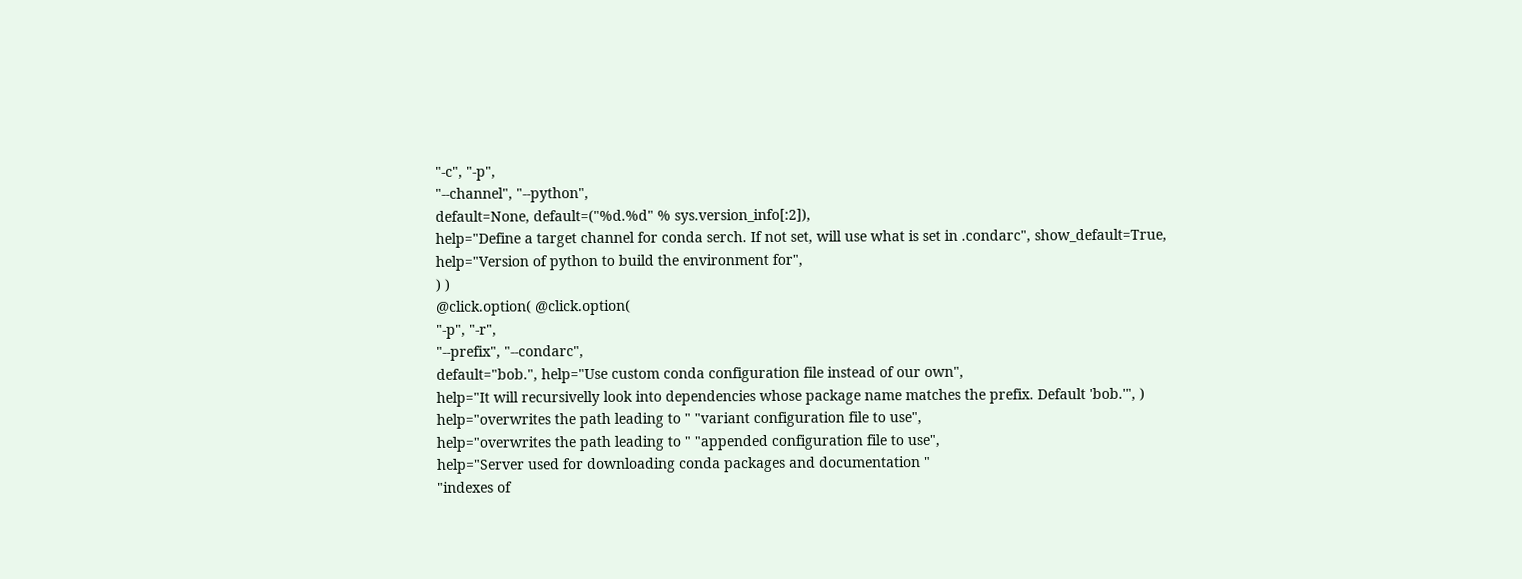"-c", "-p",
"--channel", "--python",
default=None, default=("%d.%d" % sys.version_info[:2]),
help="Define a target channel for conda serch. If not set, will use what is set in .condarc", show_default=True,
help="Version of python to build the environment for",
) )
@click.option( @click.option(
"-p", "-r",
"--prefix", "--condarc",
default="bob.", help="Use custom conda configuration file instead of our own",
help="It will recursivelly look into dependencies whose package name matches the prefix. Default 'bob.'", )
help="overwrites the path leading to " "variant configuration file to use",
help="overwrites the path leading to " "appended configuration file to use",
help="Server used for downloading conda packages and documentation "
"indexes of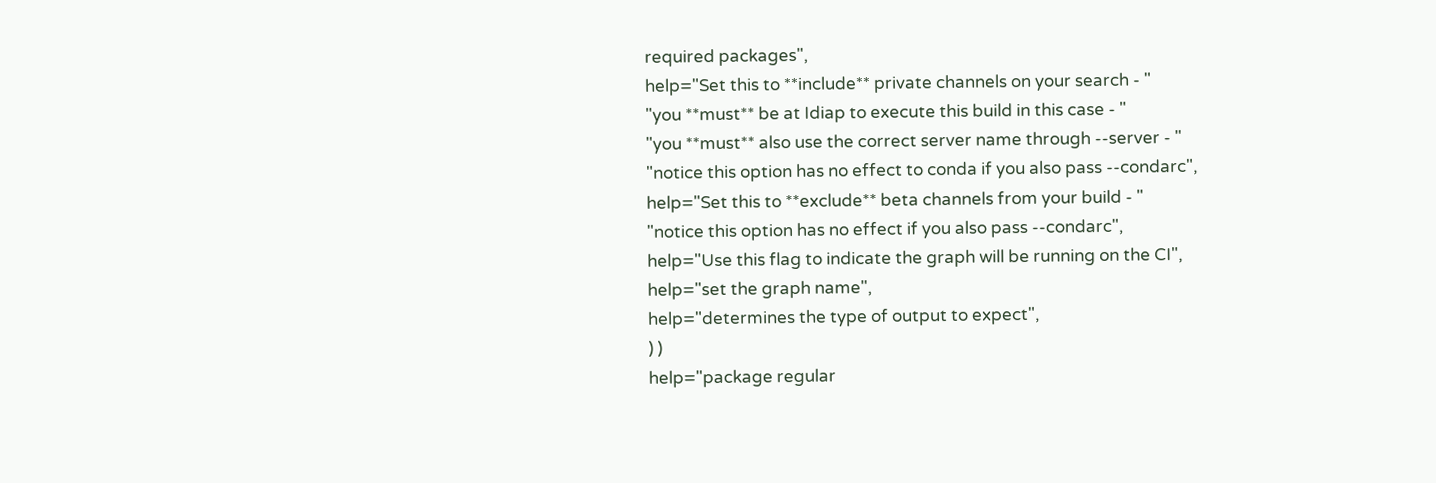required packages",
help="Set this to **include** private channels on your search - "
"you **must** be at Idiap to execute this build in this case - "
"you **must** also use the correct server name through --server - "
"notice this option has no effect to conda if you also pass --condarc",
help="Set this to **exclude** beta channels from your build - "
"notice this option has no effect if you also pass --condarc",
help="Use this flag to indicate the graph will be running on the CI",
help="set the graph name",
help="determines the type of output to expect",
) )
help="package regular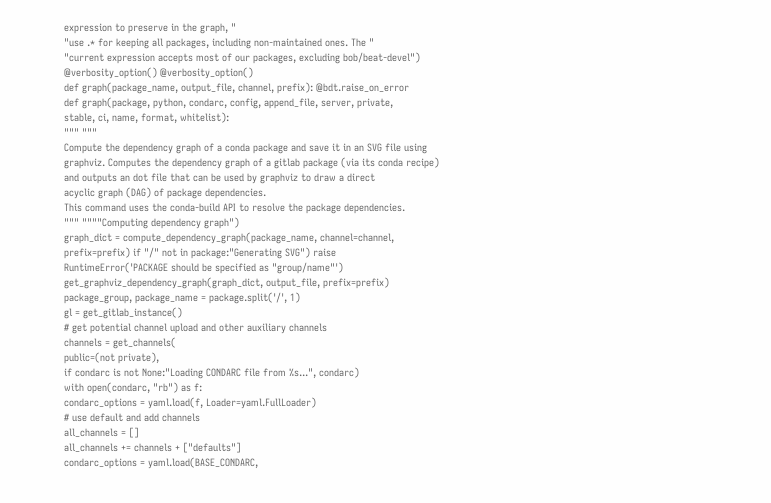expression to preserve in the graph, "
"use .* for keeping all packages, including non-maintained ones. The "
"current expression accepts most of our packages, excluding bob/beat-devel")
@verbosity_option() @verbosity_option()
def graph(package_name, output_file, channel, prefix): @bdt.raise_on_error
def graph(package, python, condarc, config, append_file, server, private,
stable, ci, name, format, whitelist):
""" """
Compute the dependency graph of a conda package and save it in an SVG file using graphviz. Computes the dependency graph of a gitlab package (via its conda recipe)
and outputs an dot file that can be used by graphviz to draw a direct
acyclic graph (DAG) of package dependencies.
This command uses the conda-build API to resolve the package dependencies.
""" """"Computing dependency graph")
graph_dict = compute_dependency_graph(package_name, channel=channel, prefix=prefix) if "/" not in package:"Generating SVG") raise RuntimeError('PACKAGE should be specified as "group/name"')
get_graphviz_dependency_graph(graph_dict, output_file, prefix=prefix)
package_group, package_name = package.split('/', 1)
gl = get_gitlab_instance()
# get potential channel upload and other auxiliary channels
channels = get_channels(
public=(not private),
if condarc is not None:"Loading CONDARC file from %s...", condarc)
with open(condarc, "rb") as f:
condarc_options = yaml.load(f, Loader=yaml.FullLoader)
# use default and add channels
all_channels = []
all_channels += channels + ["defaults"]
condarc_options = yaml.load(BASE_CONDARC,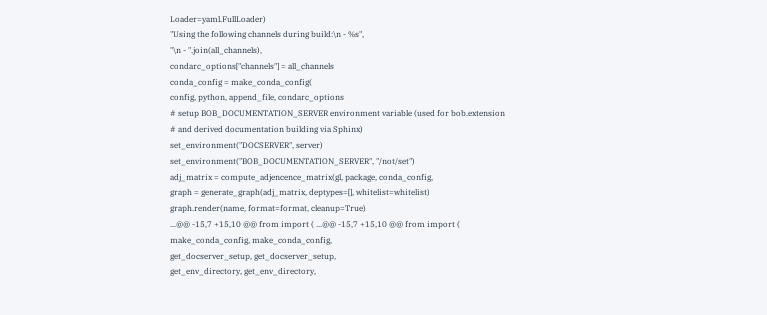Loader=yaml.FullLoader)
"Using the following channels during build:\n - %s",
"\n - ".join(all_channels),
condarc_options["channels"] = all_channels
conda_config = make_conda_config(
config, python, append_file, condarc_options
# setup BOB_DOCUMENTATION_SERVER environment variable (used for bob.extension
# and derived documentation building via Sphinx)
set_environment("DOCSERVER", server)
set_environment("BOB_DOCUMENTATION_SERVER", "/not/set")
adj_matrix = compute_adjencence_matrix(gl, package, conda_config,
graph = generate_graph(adj_matrix, deptypes=[], whitelist=whitelist)
graph.render(name, format=format, cleanup=True)
...@@ -15,7 +15,10 @@ from import ( ...@@ -15,7 +15,10 @@ from import (
make_conda_config, make_conda_config,
get_docserver_setup, get_docserver_setup,
get_env_directory, get_env_directory,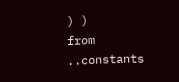) )
from ..constants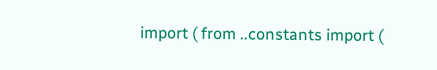import ( from ..constants import (